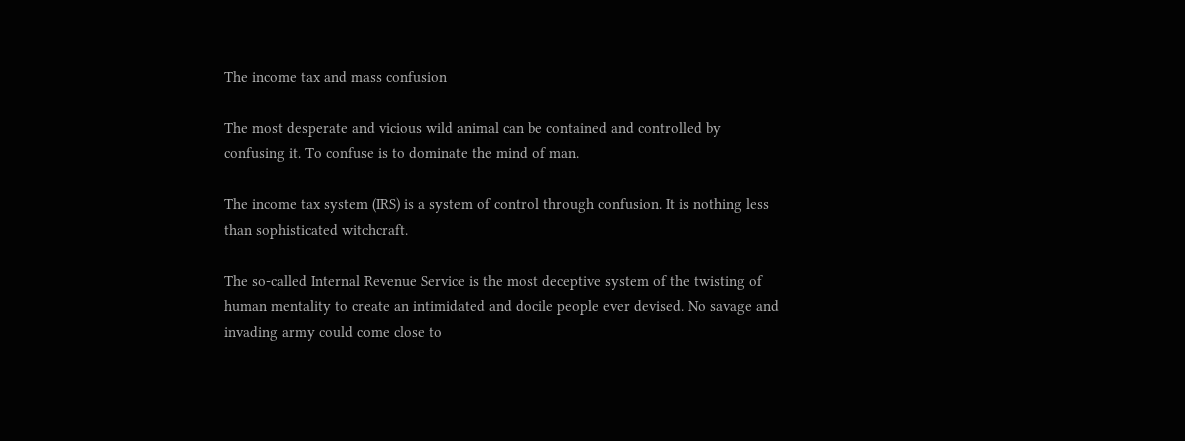The income tax and mass confusion

The most desperate and vicious wild animal can be contained and controlled by confusing it. To confuse is to dominate the mind of man.

The income tax system (IRS) is a system of control through confusion. It is nothing less than sophisticated witchcraft.

The so-called Internal Revenue Service is the most deceptive system of the twisting of human mentality to create an intimidated and docile people ever devised. No savage and invading army could come close to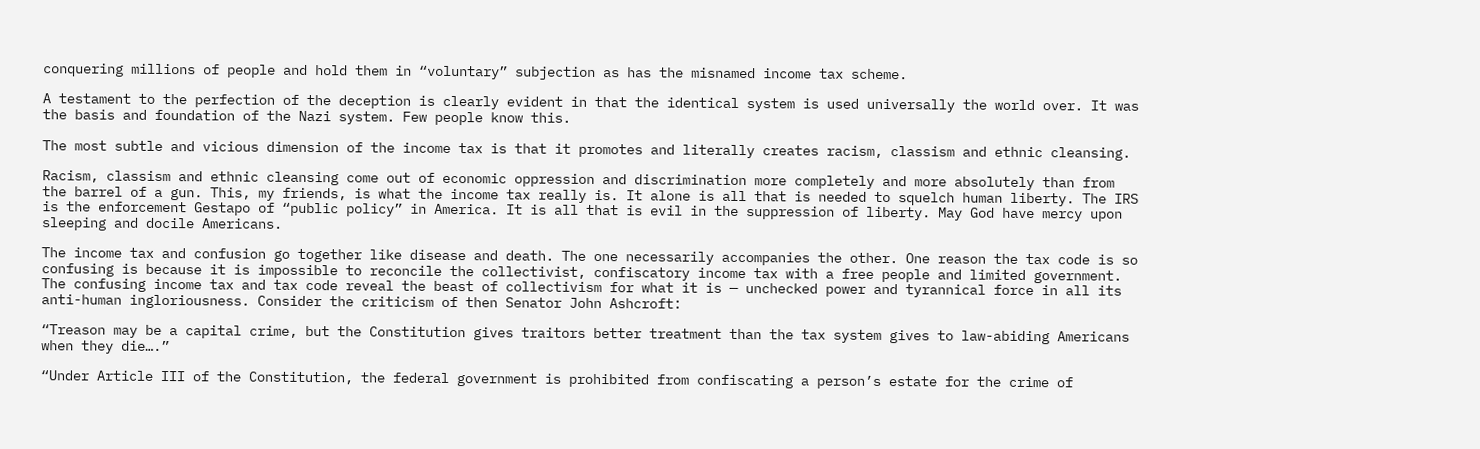conquering millions of people and hold them in “voluntary” subjection as has the misnamed income tax scheme.

A testament to the perfection of the deception is clearly evident in that the identical system is used universally the world over. It was the basis and foundation of the Nazi system. Few people know this.

The most subtle and vicious dimension of the income tax is that it promotes and literally creates racism, classism and ethnic cleansing.

Racism, classism and ethnic cleansing come out of economic oppression and discrimination more completely and more absolutely than from the barrel of a gun. This, my friends, is what the income tax really is. It alone is all that is needed to squelch human liberty. The IRS is the enforcement Gestapo of “public policy” in America. It is all that is evil in the suppression of liberty. May God have mercy upon sleeping and docile Americans.

The income tax and confusion go together like disease and death. The one necessarily accompanies the other. One reason the tax code is so confusing is because it is impossible to reconcile the collectivist, confiscatory income tax with a free people and limited government. The confusing income tax and tax code reveal the beast of collectivism for what it is — unchecked power and tyrannical force in all its anti-human ingloriousness. Consider the criticism of then Senator John Ashcroft:

“Treason may be a capital crime, but the Constitution gives traitors better treatment than the tax system gives to law-abiding Americans when they die….”

“Under Article III of the Constitution, the federal government is prohibited from confiscating a person’s estate for the crime of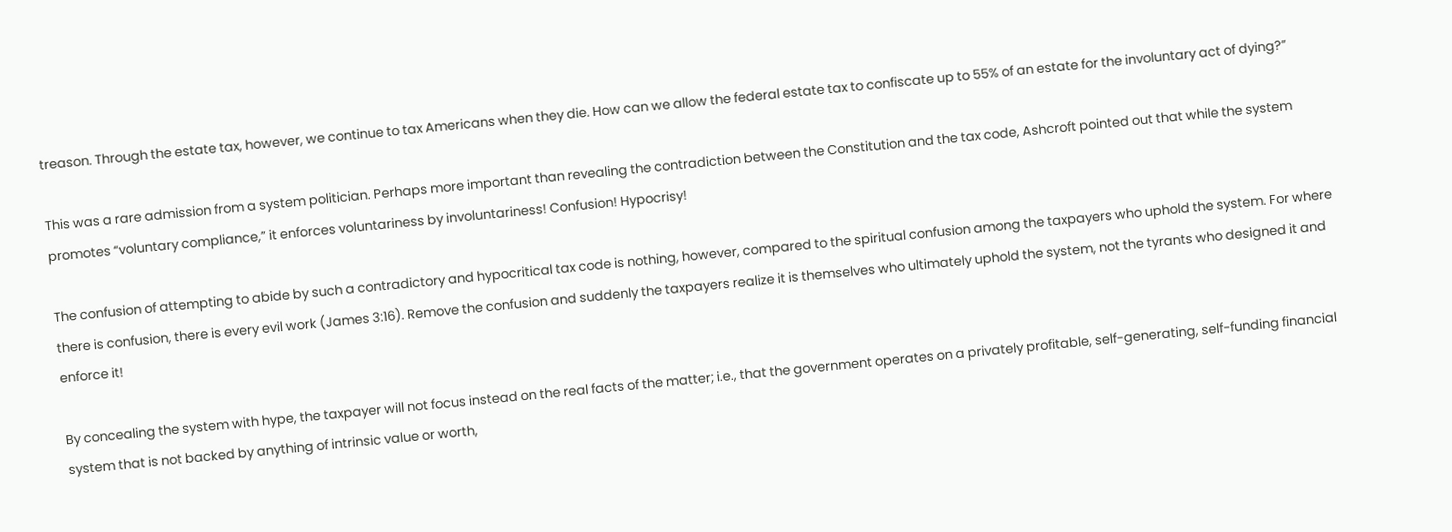treason. Through the estate tax, however, we continue to tax Americans when they die. How can we allow the federal estate tax to confiscate up to 55% of an estate for the involuntary act of dying?”

This was a rare admission from a system politician. Perhaps more important than revealing the contradiction between the Constitution and the tax code, Ashcroft pointed out that while the system promotes “voluntary compliance,” it enforces voluntariness by involuntariness! Confusion! Hypocrisy!

The confusion of attempting to abide by such a contradictory and hypocritical tax code is nothing, however, compared to the spiritual confusion among the taxpayers who uphold the system. For where there is confusion, there is every evil work (James 3:16). Remove the confusion and suddenly the taxpayers realize it is themselves who ultimately uphold the system, not the tyrants who designed it and enforce it!

By concealing the system with hype, the taxpayer will not focus instead on the real facts of the matter; i.e., that the government operates on a privately profitable, self-generating, self-funding financial system that is not backed by anything of intrinsic value or worth,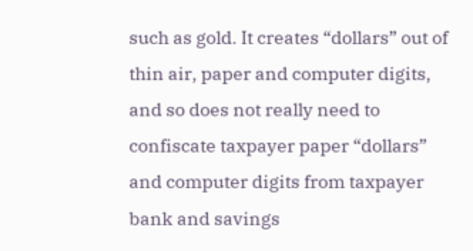such as gold. It creates “dollars” out of thin air, paper and computer digits, and so does not really need to confiscate taxpayer paper “dollars” and computer digits from taxpayer bank and savings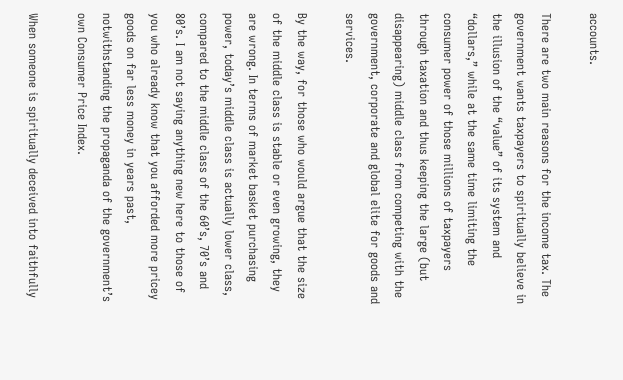accounts.

There are two main reasons for the income tax. The government wants taxpayers to spiritually believe in the illusion of the “value” of its system and “dollars,” while at the same time limiting the consumer power of those millions of taxpayers through taxation and thus keeping the large (but disappearing) middle class from competing with the government, corporate and global elite for goods and services.

By the way, for those who would argue that the size of the middle class is stable or even growing, they are wrong. In terms of market basket purchasing power, today’s middle class is actually lower class, compared to the middle class of the 60’s, 70’s and 80’s. I am not saying anything new here to those of you who already know that you afforded more pricey goods on far less money in years past, notwithstanding the propaganda of the government’s own Consumer Price Index.

When someone is spiritually deceived into faithfully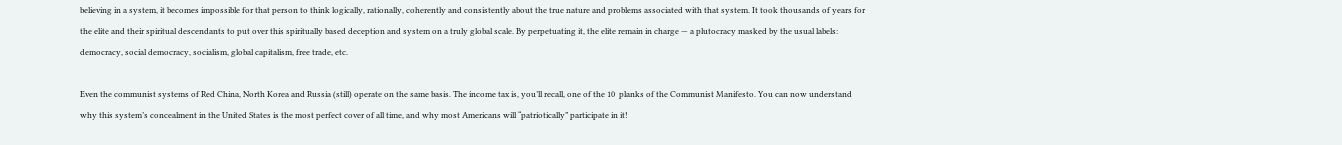believing in a system, it becomes impossible for that person to think logically, rationally, coherently and consistently about the true nature and problems associated with that system. It took thousands of years for the elite and their spiritual descendants to put over this spiritually based deception and system on a truly global scale. By perpetuating it, the elite remain in charge — a plutocracy masked by the usual labels: democracy, social democracy, socialism, global capitalism, free trade, etc.

Even the communist systems of Red China, North Korea and Russia (still) operate on the same basis. The income tax is, you’ll recall, one of the 10  planks of the Communist Manifesto. You can now understand why this system’s concealment in the United States is the most perfect cover of all time, and why most Americans will “patriotically” participate in it!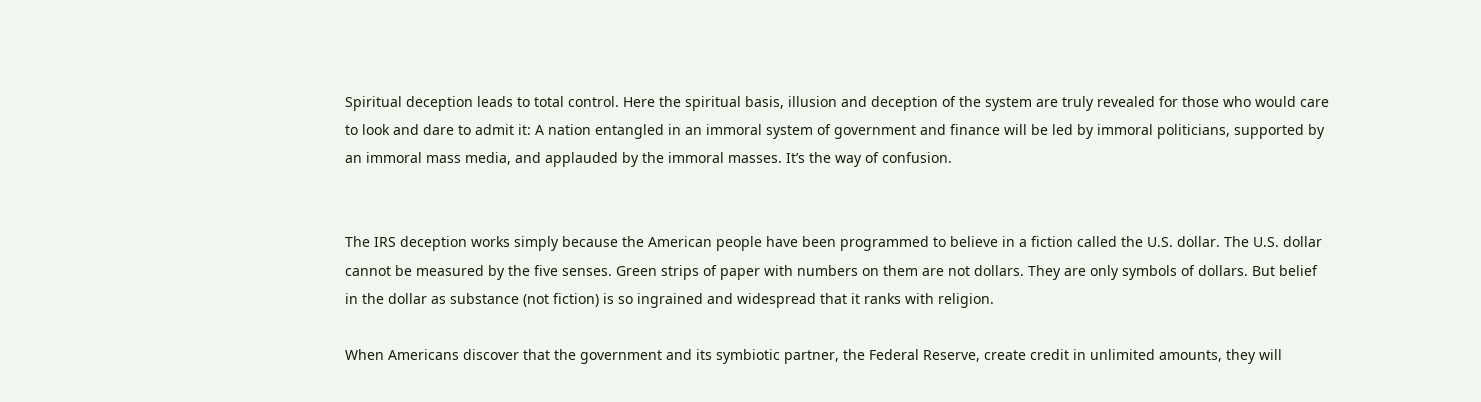Spiritual deception leads to total control. Here the spiritual basis, illusion and deception of the system are truly revealed for those who would care to look and dare to admit it: A nation entangled in an immoral system of government and finance will be led by immoral politicians, supported by an immoral mass media, and applauded by the immoral masses. It’s the way of confusion.


The IRS deception works simply because the American people have been programmed to believe in a fiction called the U.S. dollar. The U.S. dollar cannot be measured by the five senses. Green strips of paper with numbers on them are not dollars. They are only symbols of dollars. But belief in the dollar as substance (not fiction) is so ingrained and widespread that it ranks with religion.

When Americans discover that the government and its symbiotic partner, the Federal Reserve, create credit in unlimited amounts, they will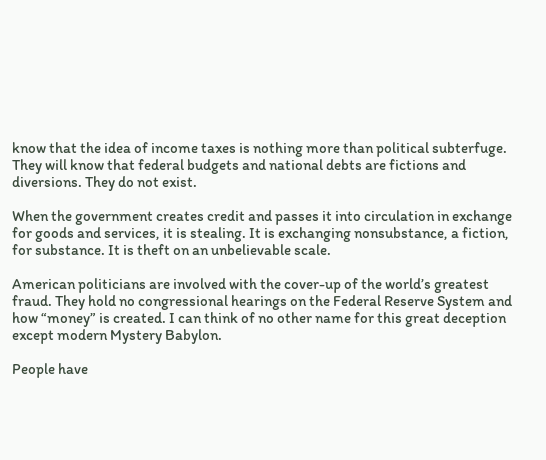know that the idea of income taxes is nothing more than political subterfuge. They will know that federal budgets and national debts are fictions and diversions. They do not exist.

When the government creates credit and passes it into circulation in exchange for goods and services, it is stealing. It is exchanging nonsubstance, a fiction, for substance. It is theft on an unbelievable scale.

American politicians are involved with the cover-up of the world’s greatest fraud. They hold no congressional hearings on the Federal Reserve System and how “money” is created. I can think of no other name for this great deception except modern Mystery Babylon.

People have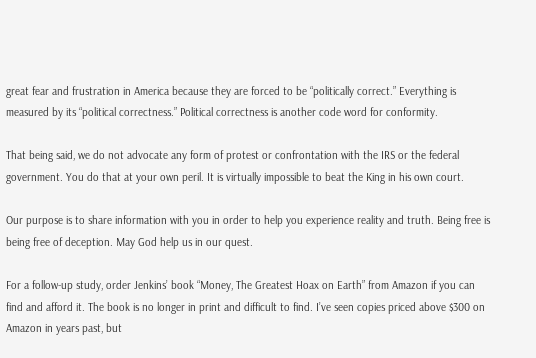great fear and frustration in America because they are forced to be “politically correct.” Everything is measured by its “political correctness.” Political correctness is another code word for conformity.

That being said, we do not advocate any form of protest or confrontation with the IRS or the federal government. You do that at your own peril. It is virtually impossible to beat the King in his own court.

Our purpose is to share information with you in order to help you experience reality and truth. Being free is being free of deception. May God help us in our quest.

For a follow-up study, order Jenkins’ book “Money, The Greatest Hoax on Earth” from Amazon if you can find and afford it. The book is no longer in print and difficult to find. I’ve seen copies priced above $300 on Amazon in years past, but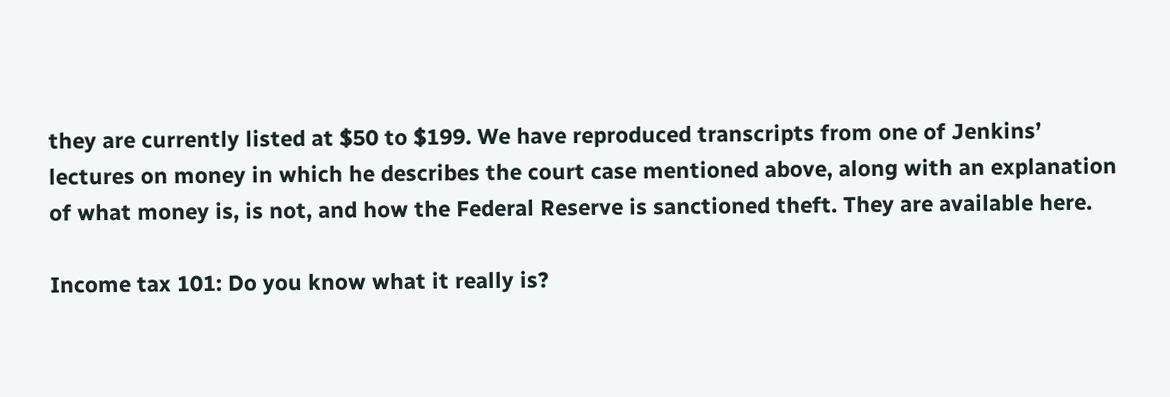they are currently listed at $50 to $199. We have reproduced transcripts from one of Jenkins’ lectures on money in which he describes the court case mentioned above, along with an explanation of what money is, is not, and how the Federal Reserve is sanctioned theft. They are available here.

Income tax 101: Do you know what it really is?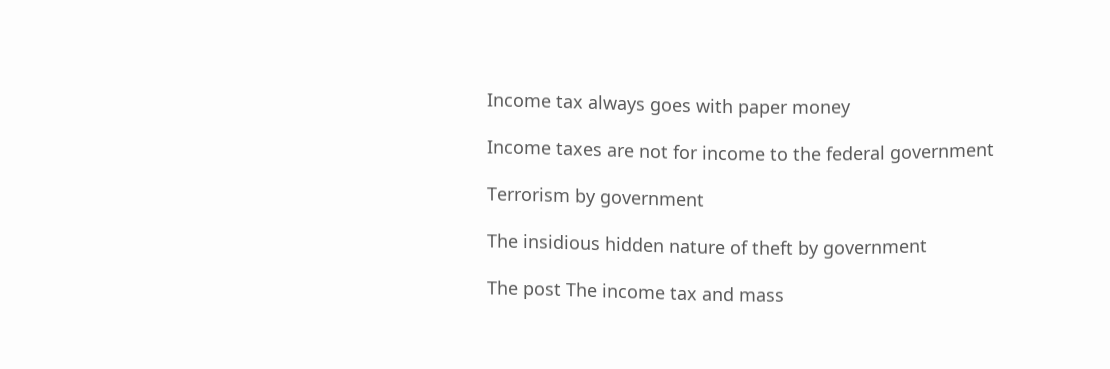Income tax always goes with paper money

Income taxes are not for income to the federal government

Terrorism by government

The insidious hidden nature of theft by government

The post The income tax and mass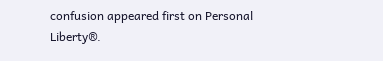confusion appeared first on Personal Liberty®.